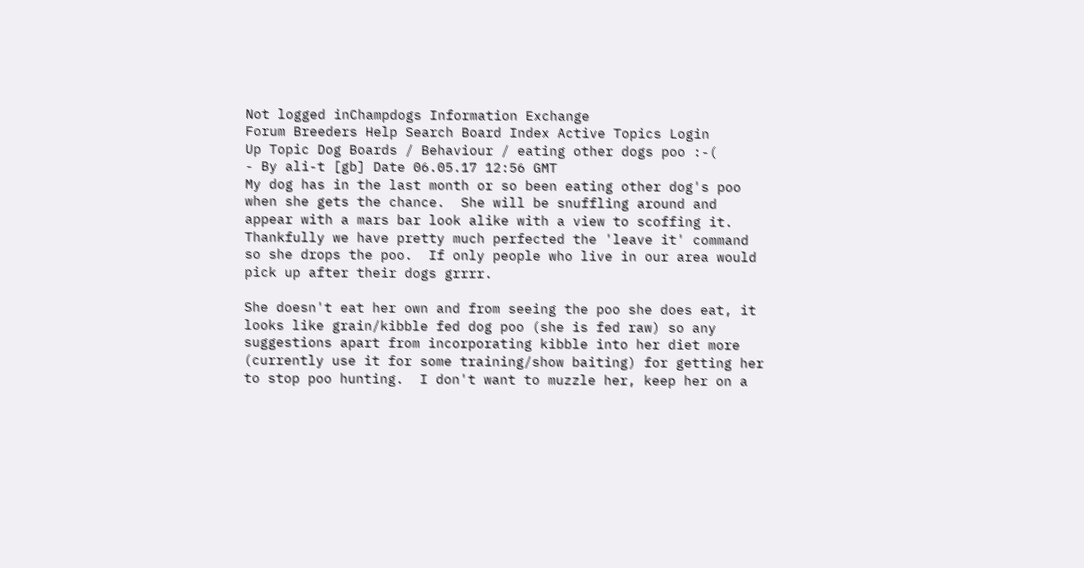Not logged inChampdogs Information Exchange
Forum Breeders Help Search Board Index Active Topics Login
Up Topic Dog Boards / Behaviour / eating other dogs poo :-(
- By ali-t [gb] Date 06.05.17 12:56 GMT
My dog has in the last month or so been eating other dog's poo when she gets the chance.  She will be snuffling around and appear with a mars bar look alike with a view to scoffing it.  Thankfully we have pretty much perfected the 'leave it' command so she drops the poo.  If only people who live in our area would pick up after their dogs grrrr.

She doesn't eat her own and from seeing the poo she does eat, it looks like grain/kibble fed dog poo (she is fed raw) so any suggestions apart from incorporating kibble into her diet more (currently use it for some training/show baiting) for getting her to stop poo hunting.  I don't want to muzzle her, keep her on a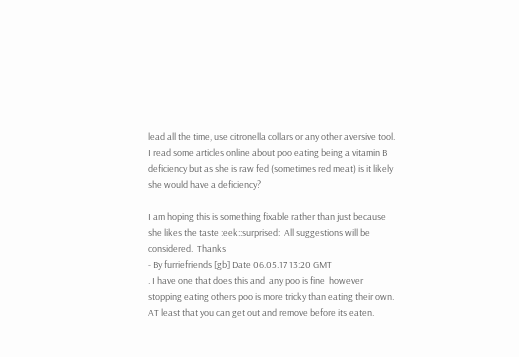lead all the time, use citronella collars or any other aversive tool.  I read some articles online about poo eating being a vitamin B deficiency but as she is raw fed (sometimes red meat) is it likely she would have a deficiency?

I am hoping this is something fixable rather than just because she likes the taste :eek::surprised:  All suggestions will be considered.  Thanks
- By furriefriends [gb] Date 06.05.17 13:20 GMT
. I have one that does this and  any poo is fine  however  stopping eating others poo is more tricky than eating their own. AT least that you can get out and remove before its eaten.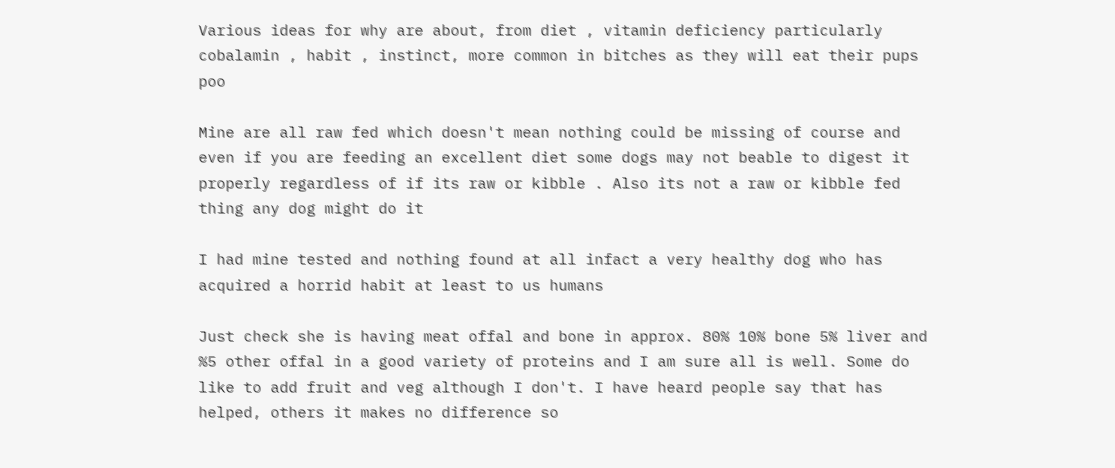Various ideas for why are about, from diet , vitamin deficiency particularly cobalamin , habit , instinct, more common in bitches as they will eat their pups poo

Mine are all raw fed which doesn't mean nothing could be missing of course and even if you are feeding an excellent diet some dogs may not beable to digest it properly regardless of if its raw or kibble . Also its not a raw or kibble fed thing any dog might do it

I had mine tested and nothing found at all infact a very healthy dog who has acquired a horrid habit at least to us humans

Just check she is having meat offal and bone in approx. 80% 10% bone 5% liver and %5 other offal in a good variety of proteins and I am sure all is well. Some do like to add fruit and veg although I don't. I have heard people say that has helped, others it makes no difference so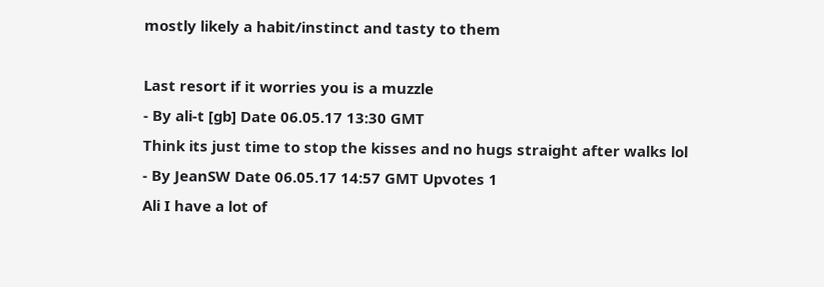mostly likely a habit/instinct and tasty to them

Last resort if it worries you is a muzzle
- By ali-t [gb] Date 06.05.17 13:30 GMT
Think its just time to stop the kisses and no hugs straight after walks lol
- By JeanSW Date 06.05.17 14:57 GMT Upvotes 1
Ali I have a lot of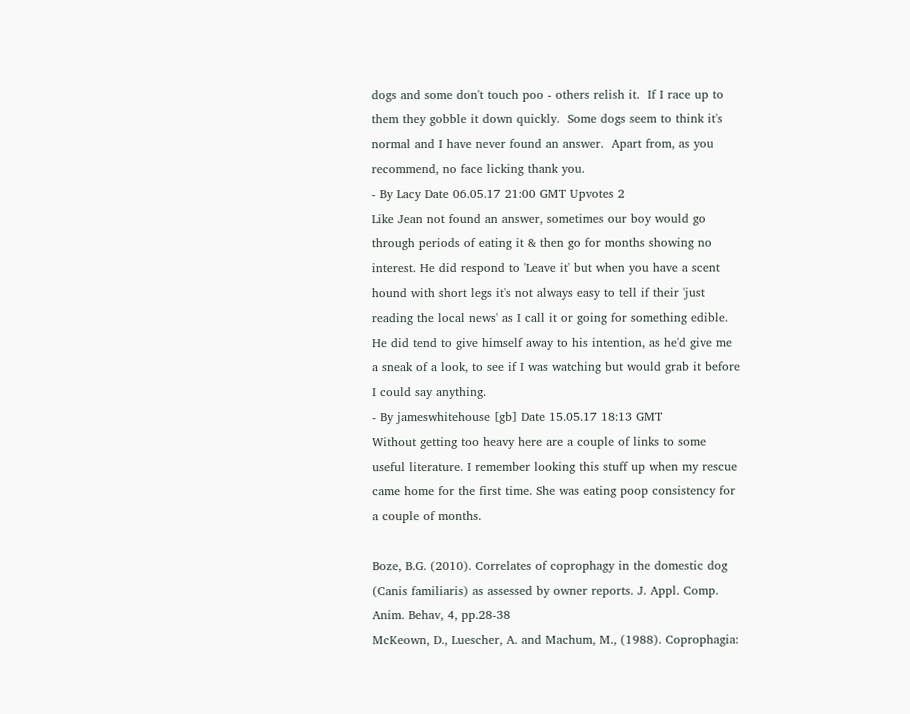dogs and some don't touch poo - others relish it.  If I race up to them they gobble it down quickly.  Some dogs seem to think it's normal and I have never found an answer.  Apart from, as you recommend, no face licking thank you.
- By Lacy Date 06.05.17 21:00 GMT Upvotes 2
Like Jean not found an answer, sometimes our boy would go through periods of eating it & then go for months showing no interest. He did respond to 'Leave it' but when you have a scent hound with short legs it's not always easy to tell if their 'just reading the local news' as I call it or going for something edible. He did tend to give himself away to his intention, as he'd give me a sneak of a look, to see if I was watching but would grab it before I could say anything.
- By jameswhitehouse [gb] Date 15.05.17 18:13 GMT
Without getting too heavy here are a couple of links to some useful literature. I remember looking this stuff up when my rescue came home for the first time. She was eating poop consistency for a couple of months.

Boze, B.G. (2010). Correlates of coprophagy in the domestic dog (Canis familiaris) as assessed by owner reports. J. Appl. Comp. Anim. Behav, 4, pp.28-38
McKeown, D., Luescher, A. and Machum, M., (1988). Coprophagia: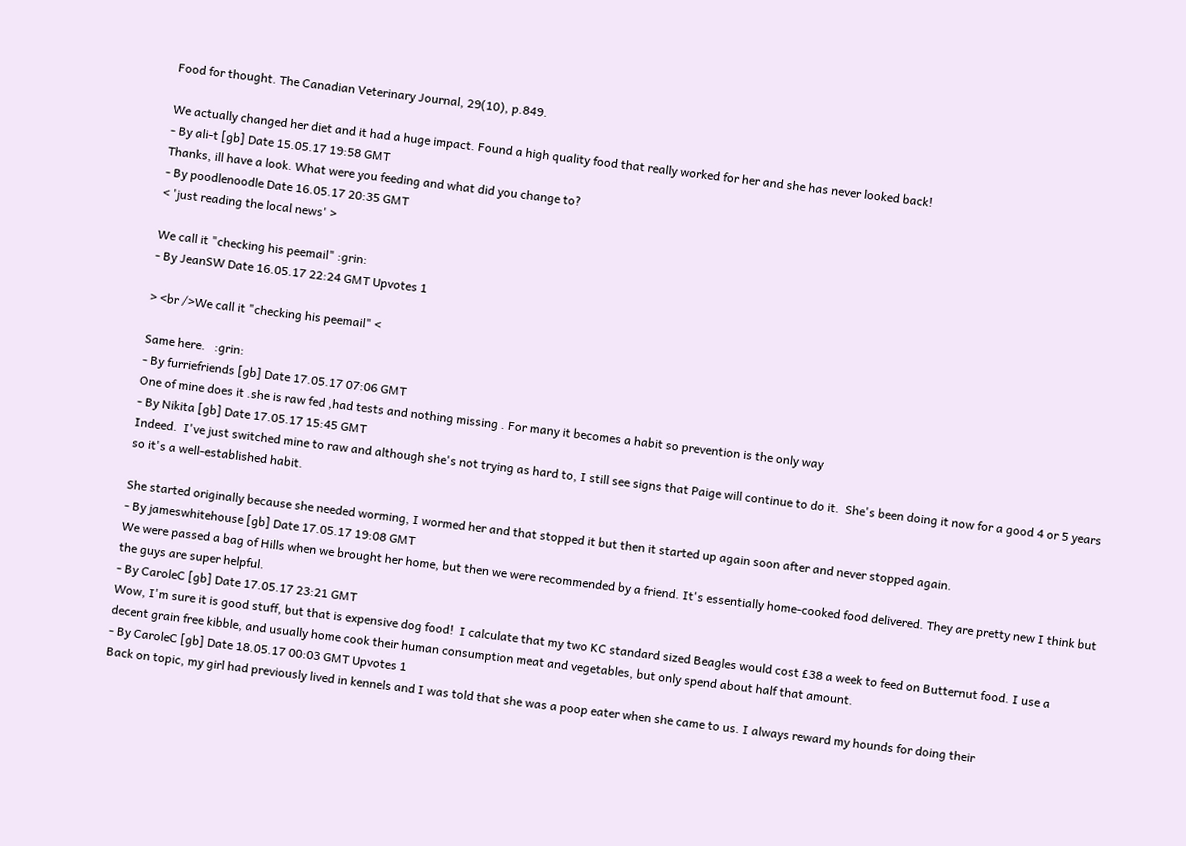Food for thought. The Canadian Veterinary Journal, 29(10), p.849.

We actually changed her diet and it had a huge impact. Found a high quality food that really worked for her and she has never looked back!
- By ali-t [gb] Date 15.05.17 19:58 GMT
Thanks, ill have a look. What were you feeding and what did you change to?
- By poodlenoodle Date 16.05.17 20:35 GMT
< 'just reading the local news' >

We call it "checking his peemail" :grin:
- By JeanSW Date 16.05.17 22:24 GMT Upvotes 1

> <br />We call it "checking his peemail" <

Same here.   :grin:
- By furriefriends [gb] Date 17.05.17 07:06 GMT
One of mine does it .she is raw fed ,had tests and nothing missing . For many it becomes a habit so prevention is the only way
- By Nikita [gb] Date 17.05.17 15:45 GMT
Indeed.  I've just switched mine to raw and although she's not trying as hard to, I still see signs that Paige will continue to do it.  She's been doing it now for a good 4 or 5 years so it's a well-established habit.

She started originally because she needed worming, I wormed her and that stopped it but then it started up again soon after and never stopped again.
- By jameswhitehouse [gb] Date 17.05.17 19:08 GMT
We were passed a bag of Hills when we brought her home, but then we were recommended by a friend. It's essentially home-cooked food delivered. They are pretty new I think but the guys are super helpful.
- By CaroleC [gb] Date 17.05.17 23:21 GMT
Wow, I'm sure it is good stuff, but that is expensive dog food!  I calculate that my two KC standard sized Beagles would cost £38 a week to feed on Butternut food. I use a decent grain free kibble, and usually home cook their human consumption meat and vegetables, but only spend about half that amount.
- By CaroleC [gb] Date 18.05.17 00:03 GMT Upvotes 1
Back on topic, my girl had previously lived in kennels and I was told that she was a poop eater when she came to us. I always reward my hounds for doing their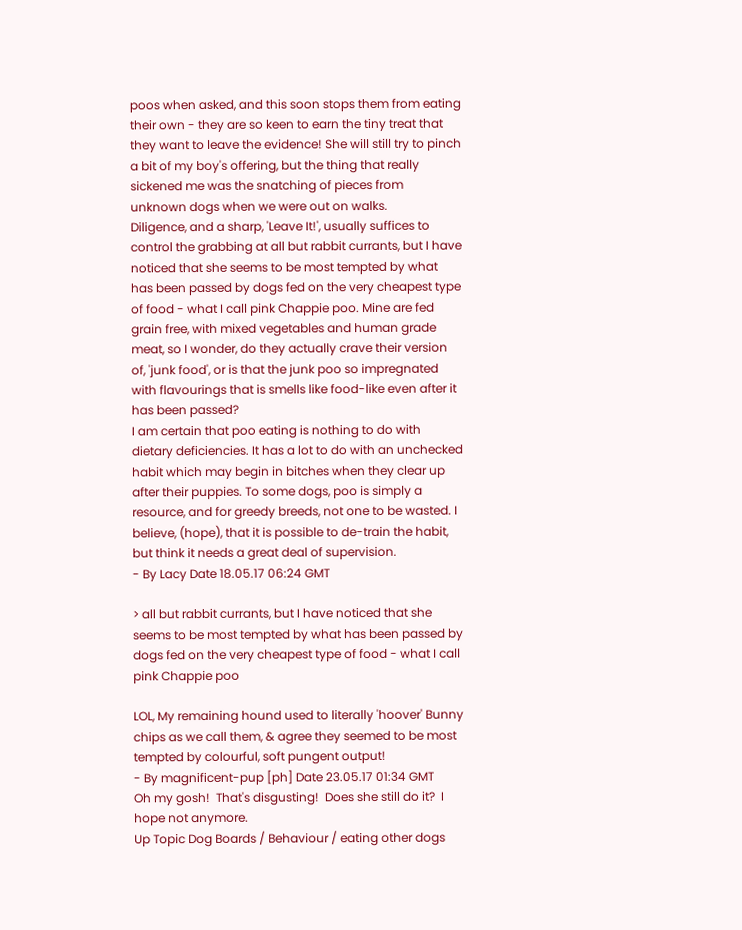poos when asked, and this soon stops them from eating their own - they are so keen to earn the tiny treat that they want to leave the evidence! She will still try to pinch a bit of my boy's offering, but the thing that really sickened me was the snatching of pieces from unknown dogs when we were out on walks.
Diligence, and a sharp, 'Leave It!', usually suffices to control the grabbing at all but rabbit currants, but I have noticed that she seems to be most tempted by what has been passed by dogs fed on the very cheapest type of food - what I call pink Chappie poo. Mine are fed grain free, with mixed vegetables and human grade meat, so I wonder, do they actually crave their version of, 'junk food', or is that the junk poo so impregnated with flavourings that is smells like food-like even after it has been passed?
I am certain that poo eating is nothing to do with dietary deficiencies. It has a lot to do with an unchecked habit which may begin in bitches when they clear up after their puppies. To some dogs, poo is simply a resource, and for greedy breeds, not one to be wasted. I believe, (hope), that it is possible to de-train the habit, but think it needs a great deal of supervision.
- By Lacy Date 18.05.17 06:24 GMT

> all but rabbit currants, but I have noticed that she seems to be most tempted by what has been passed by dogs fed on the very cheapest type of food - what I call pink Chappie poo

LOL, My remaining hound used to literally 'hoover' Bunny chips as we call them, & agree they seemed to be most tempted by colourful, soft pungent output!
- By magnificent-pup [ph] Date 23.05.17 01:34 GMT
Oh my gosh!  That's disgusting!  Does she still do it?  I hope not anymore.
Up Topic Dog Boards / Behaviour / eating other dogs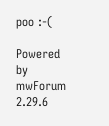poo :-(

Powered by mwForum 2.29.6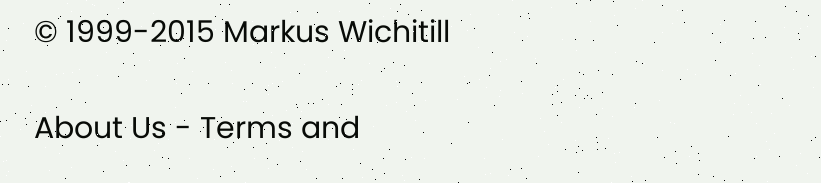© 1999-2015 Markus Wichitill

About Us - Terms and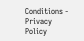Conditions - Privacy Policy